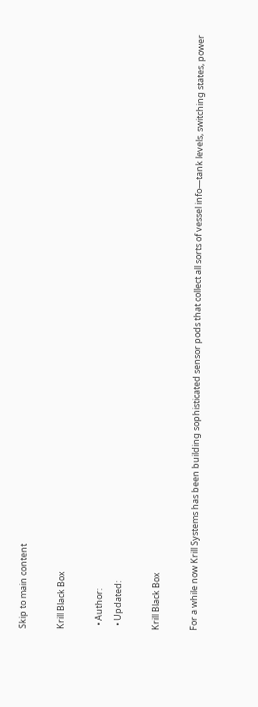Skip to main content

Krill Black Box

  • Author:
  • Updated:

Krill Black Box

For a while now Krill Systems has been building sophisticated sensor pods that collect all sorts of vessel info—tank levels, switching states, power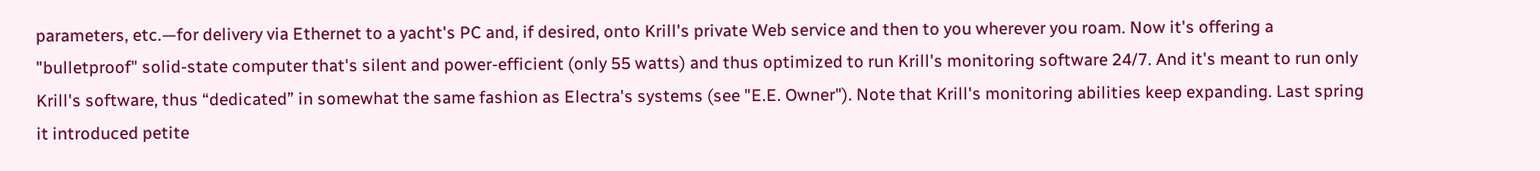parameters, etc.—for delivery via Ethernet to a yacht's PC and, if desired, onto Krill's private Web service and then to you wherever you roam. Now it's offering a "bulletproof" solid-state computer that's silent and power-efficient (only 55 watts) and thus optimized to run Krill's monitoring software 24/7. And it's meant to run only Krill's software, thus “dedicated” in somewhat the same fashion as Electra's systems (see "E.E. Owner"). Note that Krill's monitoring abilities keep expanding. Last spring it introduced petite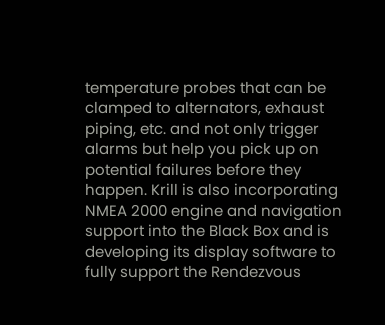temperature probes that can be clamped to alternators, exhaust piping, etc. and not only trigger alarms but help you pick up on potential failures before they happen. Krill is also incorporating NMEA 2000 engine and navigation support into the Black Box and is developing its display software to fully support the Rendezvous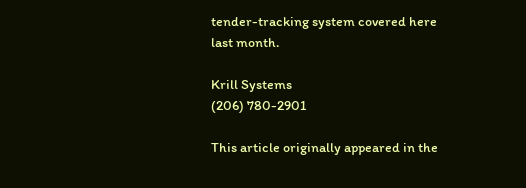tender-tracking system covered here last month.

Krill Systems
(206) 780-2901

This article originally appeared in the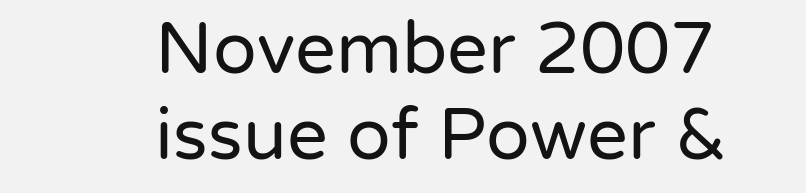November 2007 issue of Power &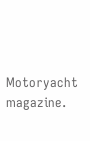Motoryacht magazine.